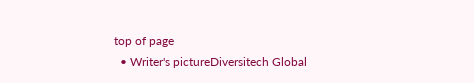top of page
  • Writer's pictureDiversitech Global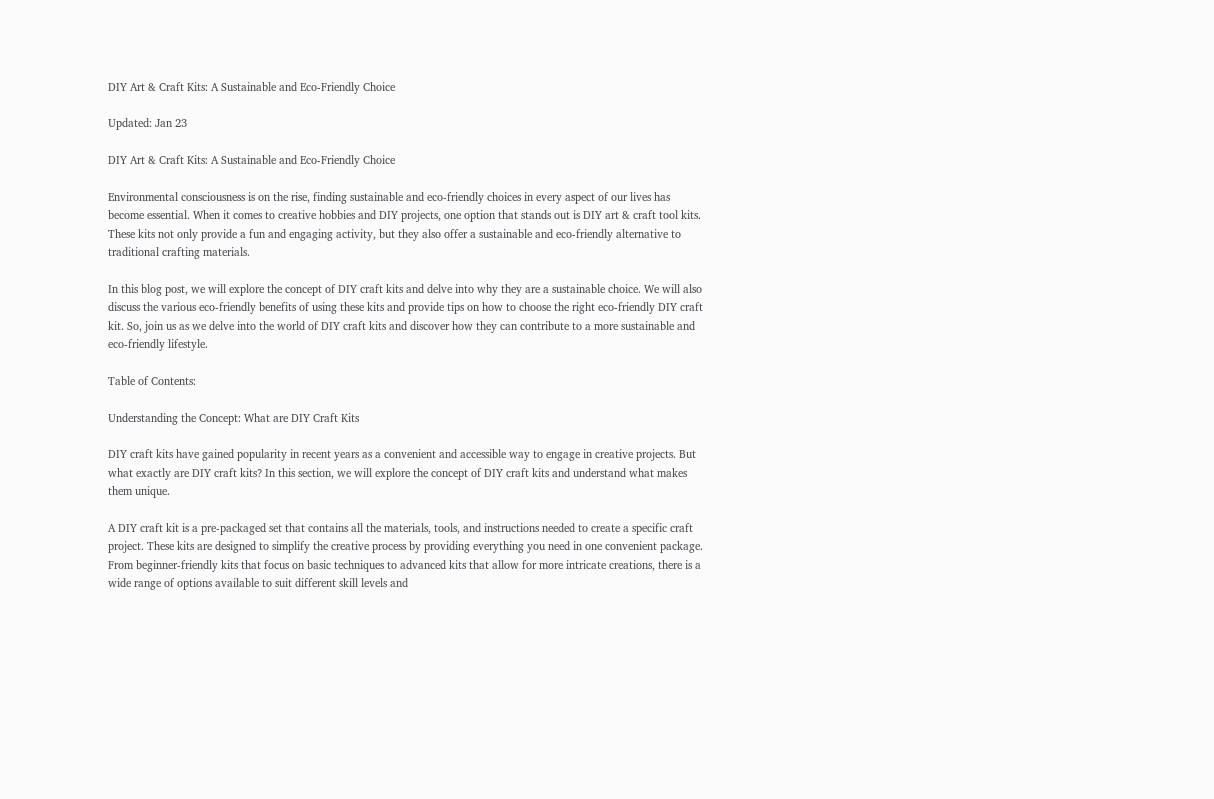DIY Art & Craft Kits: A Sustainable and Eco-Friendly Choice

Updated: Jan 23

DIY Art & Craft Kits: A Sustainable and Eco-Friendly Choice

Environmental consciousness is on the rise, finding sustainable and eco-friendly choices in every aspect of our lives has become essential. When it comes to creative hobbies and DIY projects, one option that stands out is DIY art & craft tool kits. These kits not only provide a fun and engaging activity, but they also offer a sustainable and eco-friendly alternative to traditional crafting materials.

In this blog post, we will explore the concept of DIY craft kits and delve into why they are a sustainable choice. We will also discuss the various eco-friendly benefits of using these kits and provide tips on how to choose the right eco-friendly DIY craft kit. So, join us as we delve into the world of DIY craft kits and discover how they can contribute to a more sustainable and eco-friendly lifestyle.

Table of Contents:

Understanding the Concept: What are DIY Craft Kits

DIY craft kits have gained popularity in recent years as a convenient and accessible way to engage in creative projects. But what exactly are DIY craft kits? In this section, we will explore the concept of DIY craft kits and understand what makes them unique.

A DIY craft kit is a pre-packaged set that contains all the materials, tools, and instructions needed to create a specific craft project. These kits are designed to simplify the creative process by providing everything you need in one convenient package. From beginner-friendly kits that focus on basic techniques to advanced kits that allow for more intricate creations, there is a wide range of options available to suit different skill levels and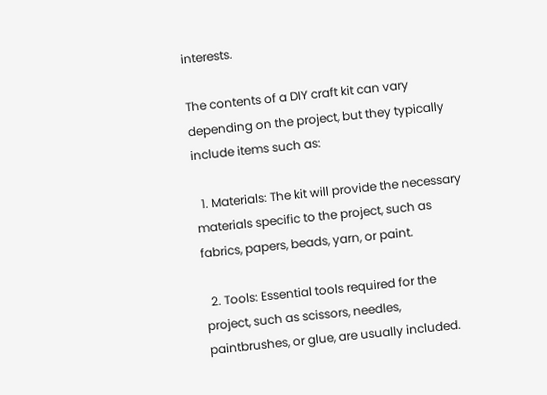interests.

The contents of a DIY craft kit can vary depending on the project, but they typically include items such as:

  1. Materials: The kit will provide the necessary materials specific to the project, such as fabrics, papers, beads, yarn, or paint.

  2. Tools: Essential tools required for the project, such as scissors, needles, paintbrushes, or glue, are usually included.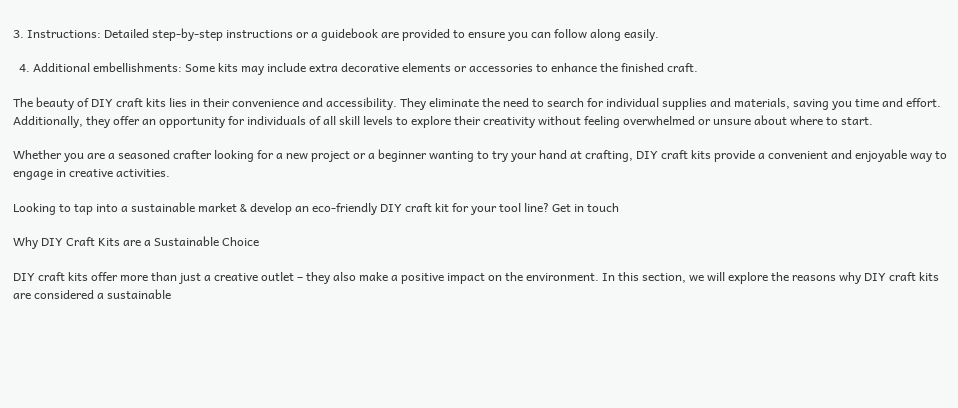3. Instructions: Detailed step-by-step instructions or a guidebook are provided to ensure you can follow along easily.

  4. Additional embellishments: Some kits may include extra decorative elements or accessories to enhance the finished craft.

The beauty of DIY craft kits lies in their convenience and accessibility. They eliminate the need to search for individual supplies and materials, saving you time and effort. Additionally, they offer an opportunity for individuals of all skill levels to explore their creativity without feeling overwhelmed or unsure about where to start.

Whether you are a seasoned crafter looking for a new project or a beginner wanting to try your hand at crafting, DIY craft kits provide a convenient and enjoyable way to engage in creative activities.

Looking to tap into a sustainable market & develop an eco-friendly DIY craft kit for your tool line? Get in touch

Why DIY Craft Kits are a Sustainable Choice

DIY craft kits offer more than just a creative outlet – they also make a positive impact on the environment. In this section, we will explore the reasons why DIY craft kits are considered a sustainable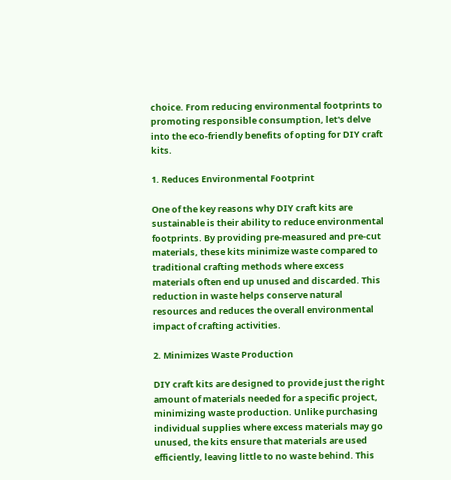choice. From reducing environmental footprints to promoting responsible consumption, let's delve into the eco-friendly benefits of opting for DIY craft kits.

1. Reduces Environmental Footprint

One of the key reasons why DIY craft kits are sustainable is their ability to reduce environmental footprints. By providing pre-measured and pre-cut materials, these kits minimize waste compared to traditional crafting methods where excess materials often end up unused and discarded. This reduction in waste helps conserve natural resources and reduces the overall environmental impact of crafting activities.

2. Minimizes Waste Production

DIY craft kits are designed to provide just the right amount of materials needed for a specific project, minimizing waste production. Unlike purchasing individual supplies where excess materials may go unused, the kits ensure that materials are used efficiently, leaving little to no waste behind. This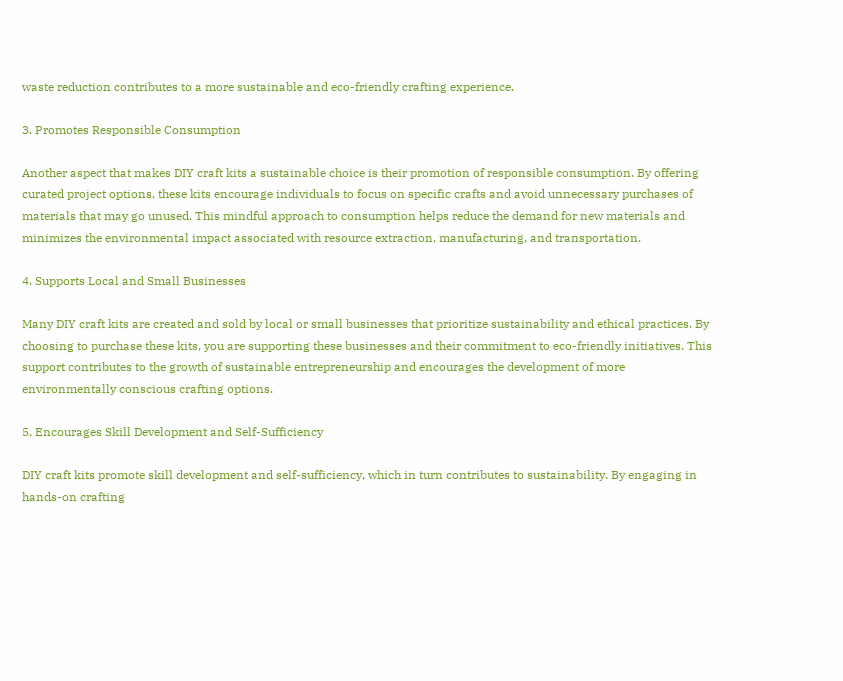waste reduction contributes to a more sustainable and eco-friendly crafting experience.

3. Promotes Responsible Consumption

Another aspect that makes DIY craft kits a sustainable choice is their promotion of responsible consumption. By offering curated project options, these kits encourage individuals to focus on specific crafts and avoid unnecessary purchases of materials that may go unused. This mindful approach to consumption helps reduce the demand for new materials and minimizes the environmental impact associated with resource extraction, manufacturing, and transportation.

4. Supports Local and Small Businesses

Many DIY craft kits are created and sold by local or small businesses that prioritize sustainability and ethical practices. By choosing to purchase these kits, you are supporting these businesses and their commitment to eco-friendly initiatives. This support contributes to the growth of sustainable entrepreneurship and encourages the development of more environmentally conscious crafting options.

5. Encourages Skill Development and Self-Sufficiency

DIY craft kits promote skill development and self-sufficiency, which in turn contributes to sustainability. By engaging in hands-on crafting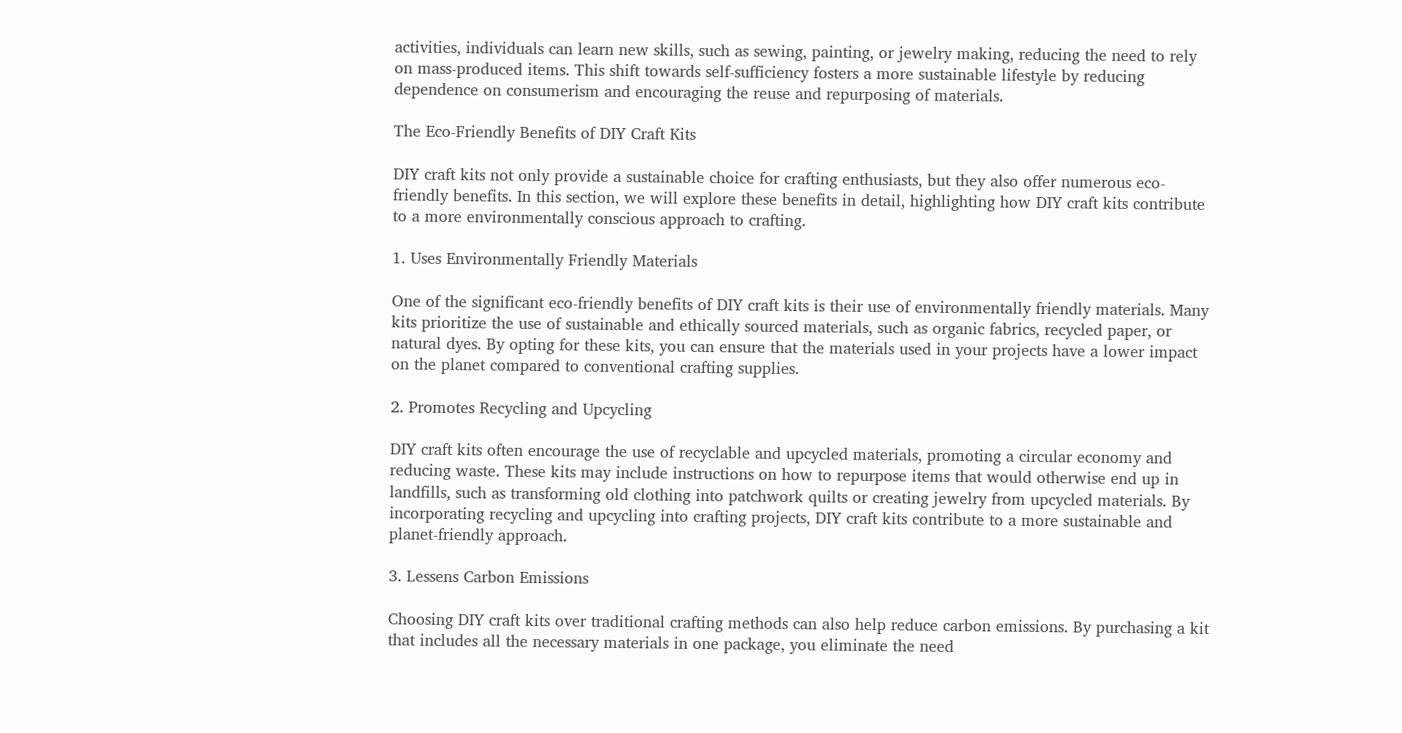activities, individuals can learn new skills, such as sewing, painting, or jewelry making, reducing the need to rely on mass-produced items. This shift towards self-sufficiency fosters a more sustainable lifestyle by reducing dependence on consumerism and encouraging the reuse and repurposing of materials.

The Eco-Friendly Benefits of DIY Craft Kits

DIY craft kits not only provide a sustainable choice for crafting enthusiasts, but they also offer numerous eco-friendly benefits. In this section, we will explore these benefits in detail, highlighting how DIY craft kits contribute to a more environmentally conscious approach to crafting.

1. Uses Environmentally Friendly Materials

One of the significant eco-friendly benefits of DIY craft kits is their use of environmentally friendly materials. Many kits prioritize the use of sustainable and ethically sourced materials, such as organic fabrics, recycled paper, or natural dyes. By opting for these kits, you can ensure that the materials used in your projects have a lower impact on the planet compared to conventional crafting supplies.

2. Promotes Recycling and Upcycling

DIY craft kits often encourage the use of recyclable and upcycled materials, promoting a circular economy and reducing waste. These kits may include instructions on how to repurpose items that would otherwise end up in landfills, such as transforming old clothing into patchwork quilts or creating jewelry from upcycled materials. By incorporating recycling and upcycling into crafting projects, DIY craft kits contribute to a more sustainable and planet-friendly approach.

3. Lessens Carbon Emissions

Choosing DIY craft kits over traditional crafting methods can also help reduce carbon emissions. By purchasing a kit that includes all the necessary materials in one package, you eliminate the need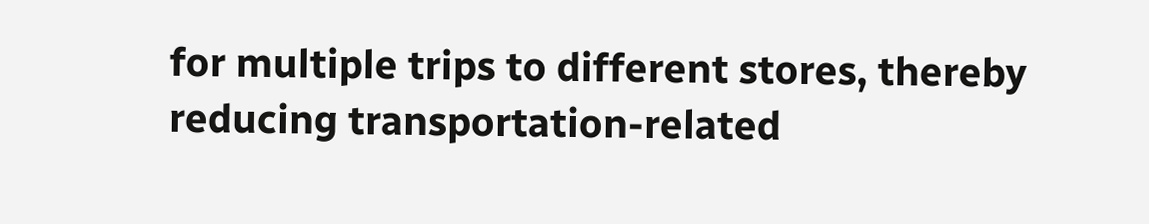for multiple trips to different stores, thereby reducing transportation-related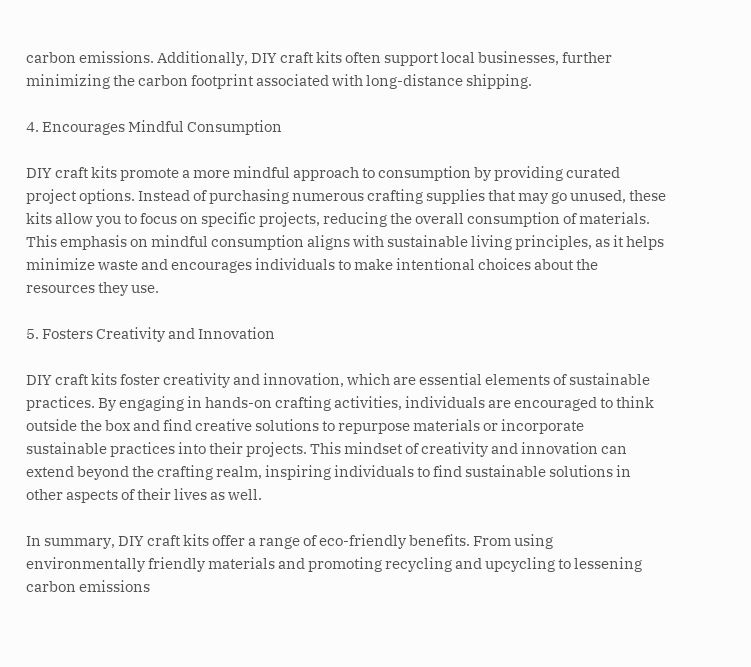carbon emissions. Additionally, DIY craft kits often support local businesses, further minimizing the carbon footprint associated with long-distance shipping.

4. Encourages Mindful Consumption

DIY craft kits promote a more mindful approach to consumption by providing curated project options. Instead of purchasing numerous crafting supplies that may go unused, these kits allow you to focus on specific projects, reducing the overall consumption of materials. This emphasis on mindful consumption aligns with sustainable living principles, as it helps minimize waste and encourages individuals to make intentional choices about the resources they use.

5. Fosters Creativity and Innovation

DIY craft kits foster creativity and innovation, which are essential elements of sustainable practices. By engaging in hands-on crafting activities, individuals are encouraged to think outside the box and find creative solutions to repurpose materials or incorporate sustainable practices into their projects. This mindset of creativity and innovation can extend beyond the crafting realm, inspiring individuals to find sustainable solutions in other aspects of their lives as well.

In summary, DIY craft kits offer a range of eco-friendly benefits. From using environmentally friendly materials and promoting recycling and upcycling to lessening carbon emissions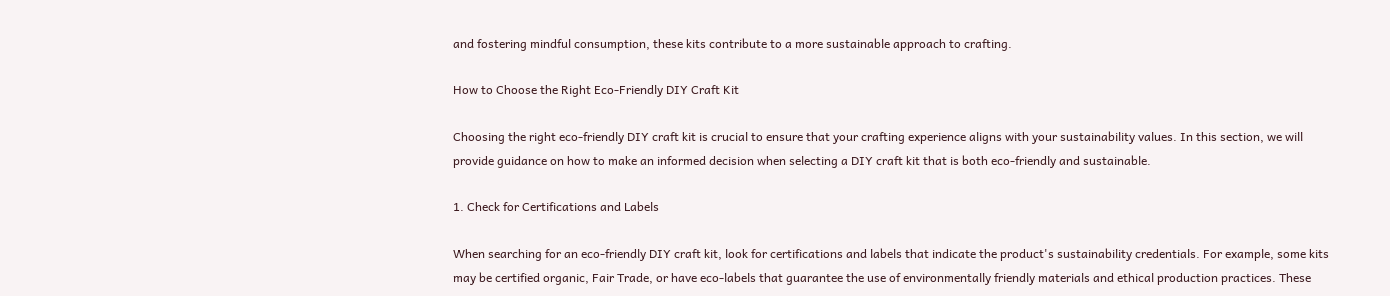and fostering mindful consumption, these kits contribute to a more sustainable approach to crafting.

How to Choose the Right Eco-Friendly DIY Craft Kit

Choosing the right eco-friendly DIY craft kit is crucial to ensure that your crafting experience aligns with your sustainability values. In this section, we will provide guidance on how to make an informed decision when selecting a DIY craft kit that is both eco-friendly and sustainable.

1. Check for Certifications and Labels

When searching for an eco-friendly DIY craft kit, look for certifications and labels that indicate the product's sustainability credentials. For example, some kits may be certified organic, Fair Trade, or have eco-labels that guarantee the use of environmentally friendly materials and ethical production practices. These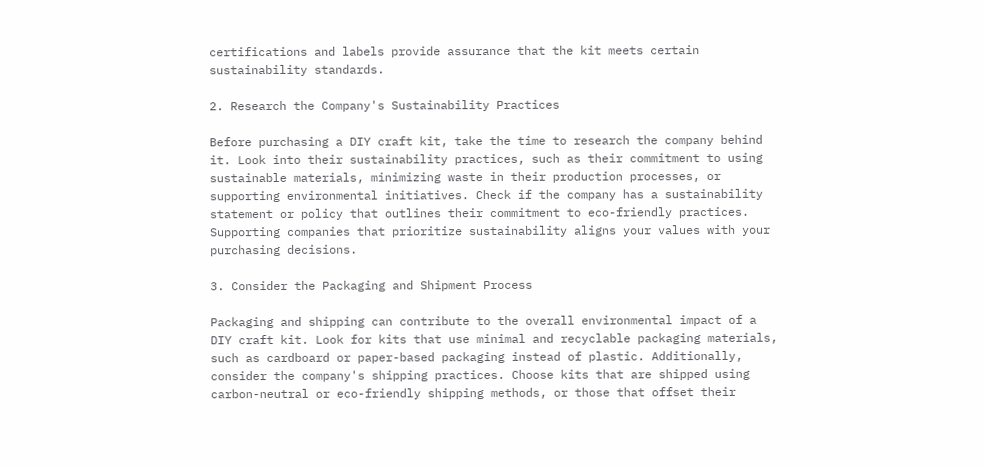certifications and labels provide assurance that the kit meets certain sustainability standards.

2. Research the Company's Sustainability Practices

Before purchasing a DIY craft kit, take the time to research the company behind it. Look into their sustainability practices, such as their commitment to using sustainable materials, minimizing waste in their production processes, or supporting environmental initiatives. Check if the company has a sustainability statement or policy that outlines their commitment to eco-friendly practices. Supporting companies that prioritize sustainability aligns your values with your purchasing decisions.

3. Consider the Packaging and Shipment Process

Packaging and shipping can contribute to the overall environmental impact of a DIY craft kit. Look for kits that use minimal and recyclable packaging materials, such as cardboard or paper-based packaging instead of plastic. Additionally, consider the company's shipping practices. Choose kits that are shipped using carbon-neutral or eco-friendly shipping methods, or those that offset their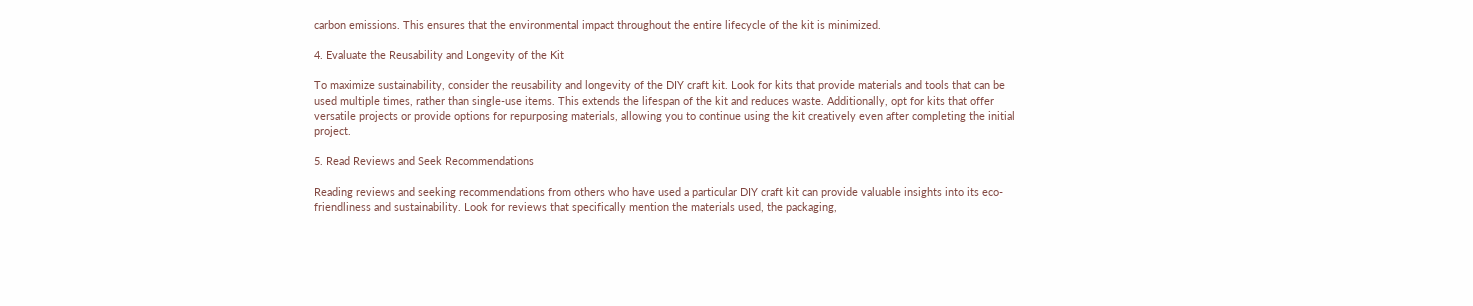carbon emissions. This ensures that the environmental impact throughout the entire lifecycle of the kit is minimized.

4. Evaluate the Reusability and Longevity of the Kit

To maximize sustainability, consider the reusability and longevity of the DIY craft kit. Look for kits that provide materials and tools that can be used multiple times, rather than single-use items. This extends the lifespan of the kit and reduces waste. Additionally, opt for kits that offer versatile projects or provide options for repurposing materials, allowing you to continue using the kit creatively even after completing the initial project.

5. Read Reviews and Seek Recommendations

Reading reviews and seeking recommendations from others who have used a particular DIY craft kit can provide valuable insights into its eco-friendliness and sustainability. Look for reviews that specifically mention the materials used, the packaging,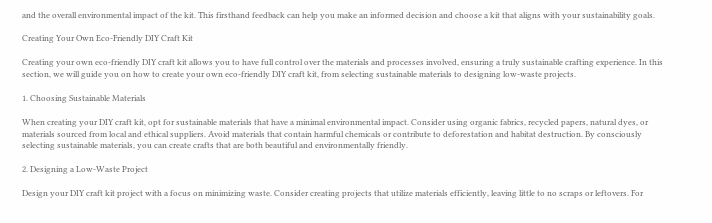and the overall environmental impact of the kit. This firsthand feedback can help you make an informed decision and choose a kit that aligns with your sustainability goals.

Creating Your Own Eco-Friendly DIY Craft Kit

Creating your own eco-friendly DIY craft kit allows you to have full control over the materials and processes involved, ensuring a truly sustainable crafting experience. In this section, we will guide you on how to create your own eco-friendly DIY craft kit, from selecting sustainable materials to designing low-waste projects.

1. Choosing Sustainable Materials

When creating your DIY craft kit, opt for sustainable materials that have a minimal environmental impact. Consider using organic fabrics, recycled papers, natural dyes, or materials sourced from local and ethical suppliers. Avoid materials that contain harmful chemicals or contribute to deforestation and habitat destruction. By consciously selecting sustainable materials, you can create crafts that are both beautiful and environmentally friendly.

2. Designing a Low-Waste Project

Design your DIY craft kit project with a focus on minimizing waste. Consider creating projects that utilize materials efficiently, leaving little to no scraps or leftovers. For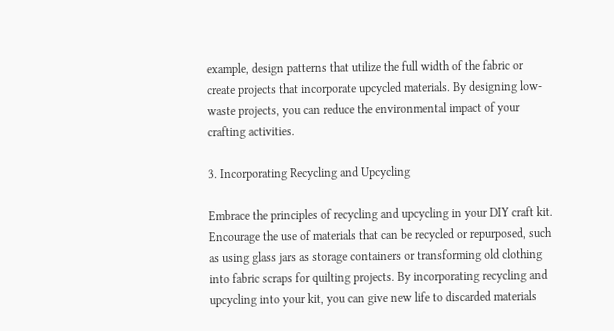example, design patterns that utilize the full width of the fabric or create projects that incorporate upcycled materials. By designing low-waste projects, you can reduce the environmental impact of your crafting activities.

3. Incorporating Recycling and Upcycling

Embrace the principles of recycling and upcycling in your DIY craft kit. Encourage the use of materials that can be recycled or repurposed, such as using glass jars as storage containers or transforming old clothing into fabric scraps for quilting projects. By incorporating recycling and upcycling into your kit, you can give new life to discarded materials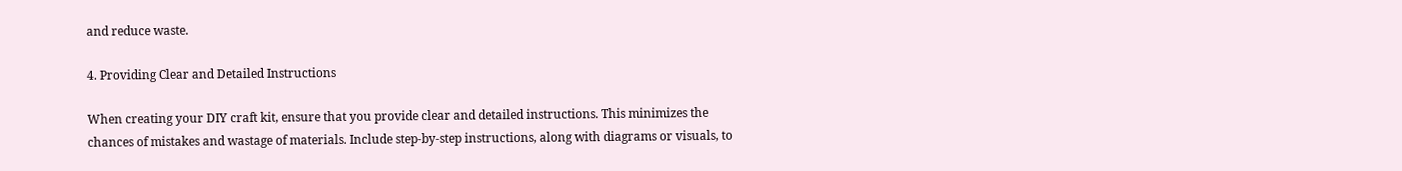and reduce waste.

4. Providing Clear and Detailed Instructions

When creating your DIY craft kit, ensure that you provide clear and detailed instructions. This minimizes the chances of mistakes and wastage of materials. Include step-by-step instructions, along with diagrams or visuals, to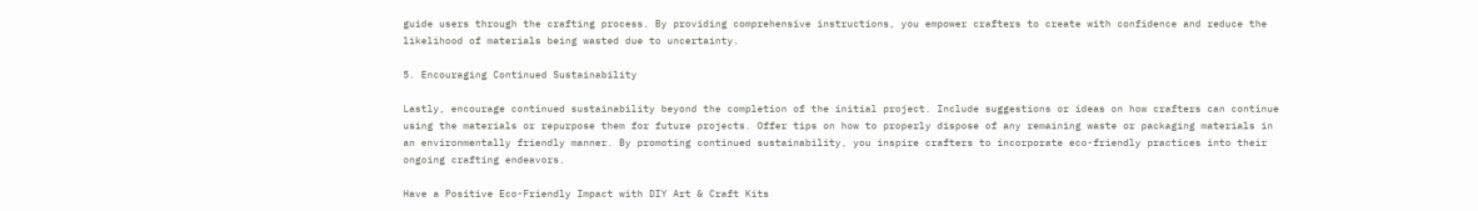guide users through the crafting process. By providing comprehensive instructions, you empower crafters to create with confidence and reduce the likelihood of materials being wasted due to uncertainty.

5. Encouraging Continued Sustainability

Lastly, encourage continued sustainability beyond the completion of the initial project. Include suggestions or ideas on how crafters can continue using the materials or repurpose them for future projects. Offer tips on how to properly dispose of any remaining waste or packaging materials in an environmentally friendly manner. By promoting continued sustainability, you inspire crafters to incorporate eco-friendly practices into their ongoing crafting endeavors.

Have a Positive Eco-Friendly Impact with DIY Art & Craft Kits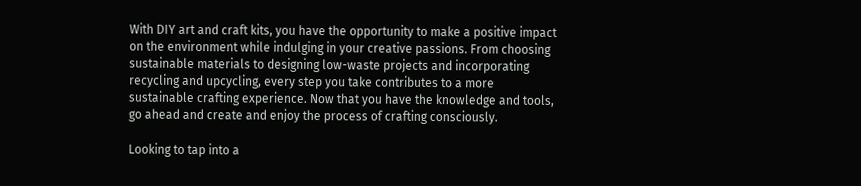With DIY art and craft kits, you have the opportunity to make a positive impact on the environment while indulging in your creative passions. From choosing sustainable materials to designing low-waste projects and incorporating recycling and upcycling, every step you take contributes to a more sustainable crafting experience. Now that you have the knowledge and tools, go ahead and create and enjoy the process of crafting consciously.

Looking to tap into a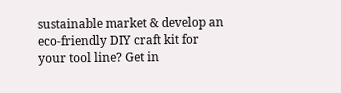sustainable market & develop an eco-friendly DIY craft kit for your tool line? Get in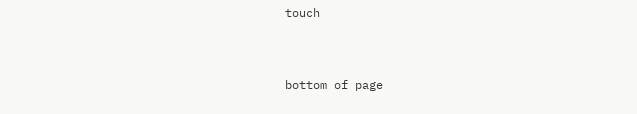touch


bottom of page